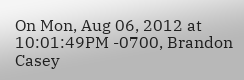On Mon, Aug 06, 2012 at 10:01:49PM -0700, Brandon Casey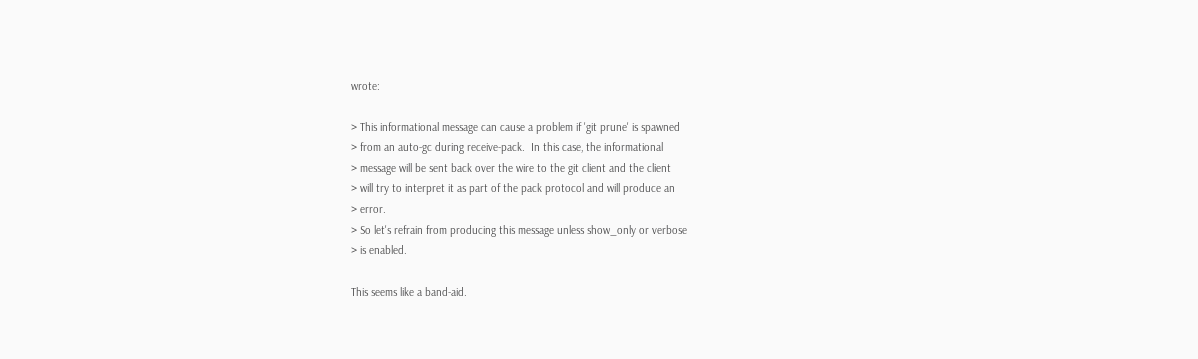wrote:

> This informational message can cause a problem if 'git prune' is spawned
> from an auto-gc during receive-pack.  In this case, the informational
> message will be sent back over the wire to the git client and the client
> will try to interpret it as part of the pack protocol and will produce an
> error.
> So let's refrain from producing this message unless show_only or verbose
> is enabled.

This seems like a band-aid.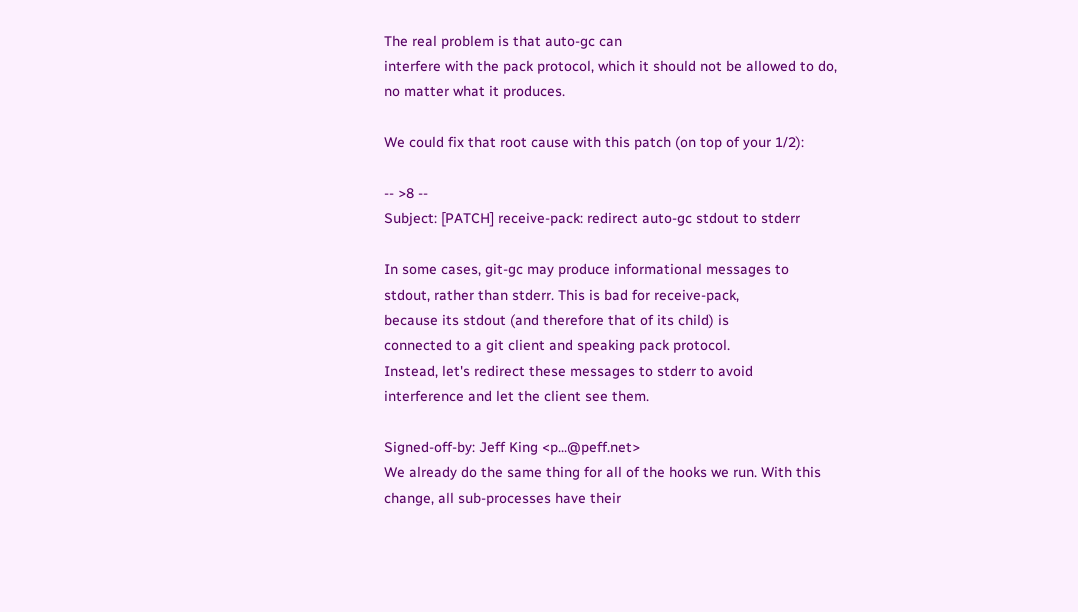The real problem is that auto-gc can
interfere with the pack protocol, which it should not be allowed to do,
no matter what it produces.

We could fix that root cause with this patch (on top of your 1/2):

-- >8 --
Subject: [PATCH] receive-pack: redirect auto-gc stdout to stderr

In some cases, git-gc may produce informational messages to
stdout, rather than stderr. This is bad for receive-pack,
because its stdout (and therefore that of its child) is
connected to a git client and speaking pack protocol.
Instead, let's redirect these messages to stderr to avoid
interference and let the client see them.

Signed-off-by: Jeff King <p...@peff.net>
We already do the same thing for all of the hooks we run. With this
change, all sub-processes have their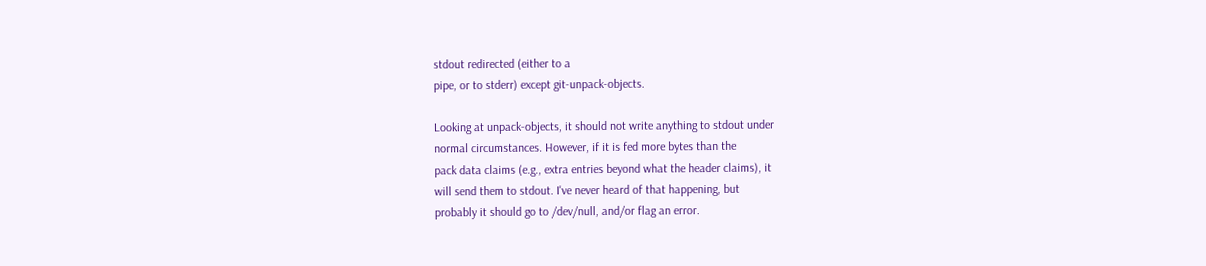stdout redirected (either to a
pipe, or to stderr) except git-unpack-objects.

Looking at unpack-objects, it should not write anything to stdout under
normal circumstances. However, if it is fed more bytes than the
pack data claims (e.g., extra entries beyond what the header claims), it
will send them to stdout. I've never heard of that happening, but
probably it should go to /dev/null, and/or flag an error.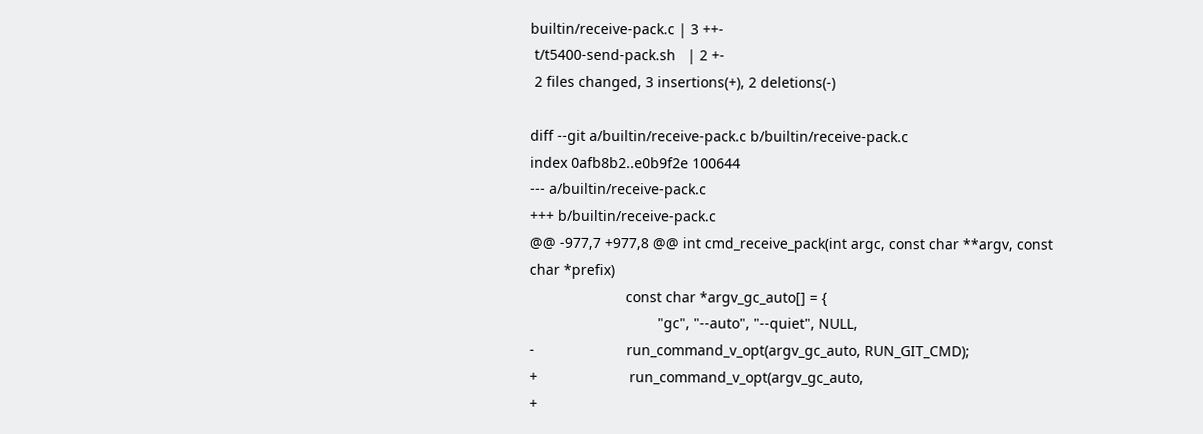builtin/receive-pack.c | 3 ++-
 t/t5400-send-pack.sh   | 2 +-
 2 files changed, 3 insertions(+), 2 deletions(-)

diff --git a/builtin/receive-pack.c b/builtin/receive-pack.c
index 0afb8b2..e0b9f2e 100644
--- a/builtin/receive-pack.c
+++ b/builtin/receive-pack.c
@@ -977,7 +977,8 @@ int cmd_receive_pack(int argc, const char **argv, const
char *prefix)
                        const char *argv_gc_auto[] = {
                                "gc", "--auto", "--quiet", NULL,
-                       run_command_v_opt(argv_gc_auto, RUN_GIT_CMD);
+                       run_command_v_opt(argv_gc_auto,
+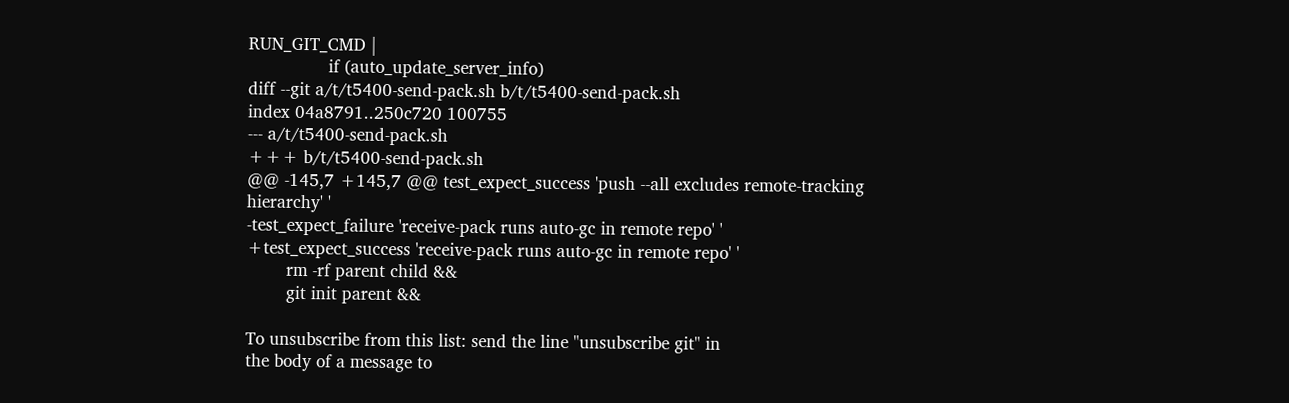RUN_GIT_CMD |
                if (auto_update_server_info)
diff --git a/t/t5400-send-pack.sh b/t/t5400-send-pack.sh
index 04a8791..250c720 100755
--- a/t/t5400-send-pack.sh
+++ b/t/t5400-send-pack.sh
@@ -145,7 +145,7 @@ test_expect_success 'push --all excludes remote-tracking
hierarchy' '
-test_expect_failure 'receive-pack runs auto-gc in remote repo' '
+test_expect_success 'receive-pack runs auto-gc in remote repo' '
        rm -rf parent child &&
        git init parent &&

To unsubscribe from this list: send the line "unsubscribe git" in
the body of a message to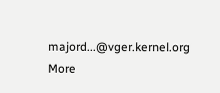majord...@vger.kernel.org
More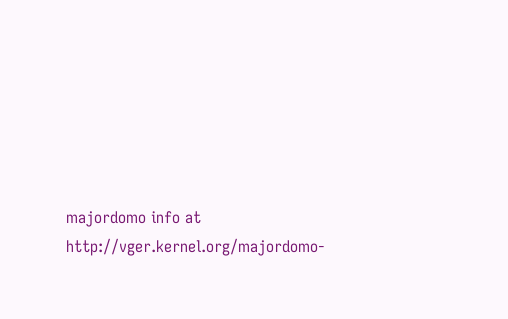majordomo info at  http://vger.kernel.org/majordomo-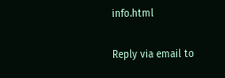info.html

Reply via email to